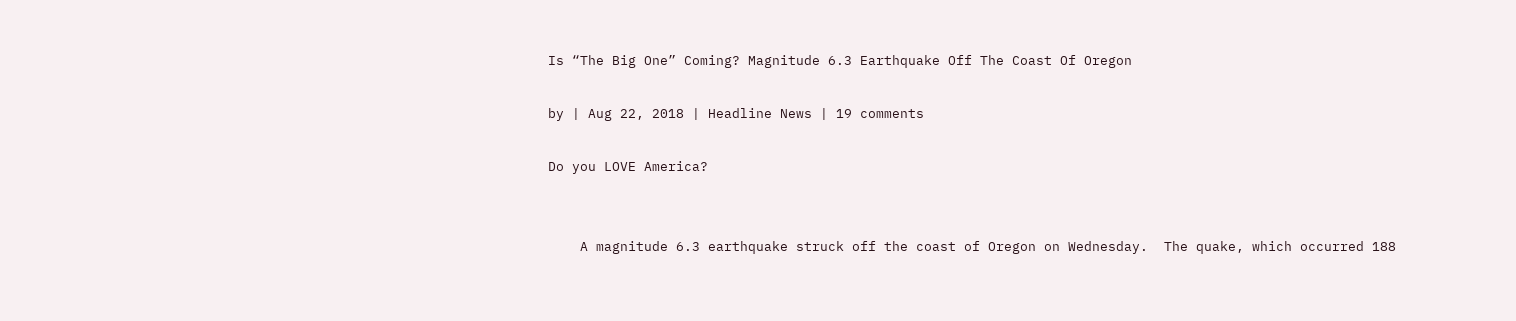Is “The Big One” Coming? Magnitude 6.3 Earthquake Off The Coast Of Oregon

by | Aug 22, 2018 | Headline News | 19 comments

Do you LOVE America?


    A magnitude 6.3 earthquake struck off the coast of Oregon on Wednesday.  The quake, which occurred 188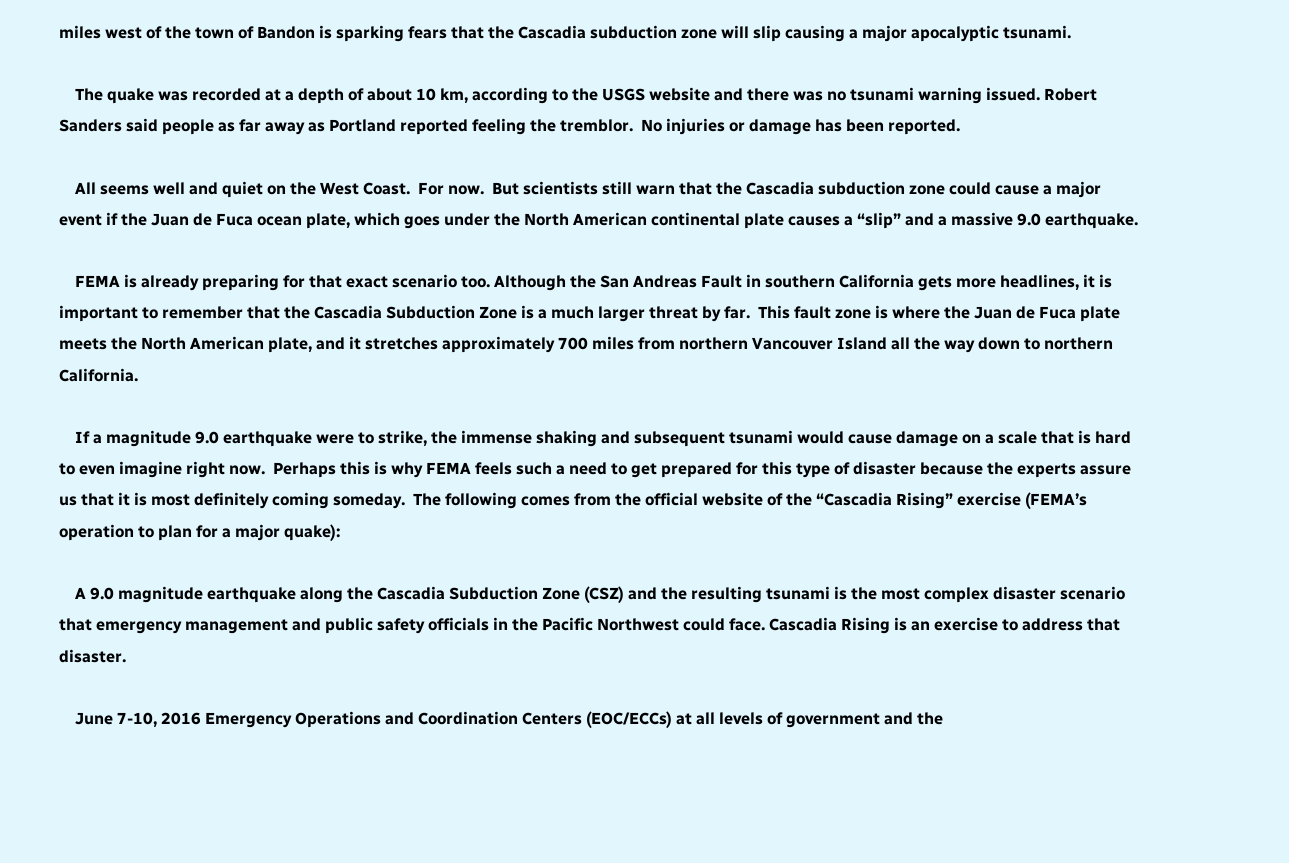miles west of the town of Bandon is sparking fears that the Cascadia subduction zone will slip causing a major apocalyptic tsunami.

    The quake was recorded at a depth of about 10 km, according to the USGS website and there was no tsunami warning issued. Robert Sanders said people as far away as Portland reported feeling the tremblor.  No injuries or damage has been reported.

    All seems well and quiet on the West Coast.  For now.  But scientists still warn that the Cascadia subduction zone could cause a major event if the Juan de Fuca ocean plate, which goes under the North American continental plate causes a “slip” and a massive 9.0 earthquake.

    FEMA is already preparing for that exact scenario too. Although the San Andreas Fault in southern California gets more headlines, it is important to remember that the Cascadia Subduction Zone is a much larger threat by far.  This fault zone is where the Juan de Fuca plate meets the North American plate, and it stretches approximately 700 miles from northern Vancouver Island all the way down to northern California.

    If a magnitude 9.0 earthquake were to strike, the immense shaking and subsequent tsunami would cause damage on a scale that is hard to even imagine right now.  Perhaps this is why FEMA feels such a need to get prepared for this type of disaster because the experts assure us that it is most definitely coming someday.  The following comes from the official website of the “Cascadia Rising” exercise (FEMA’s operation to plan for a major quake):

    A 9.0 magnitude earthquake along the Cascadia Subduction Zone (CSZ) and the resulting tsunami is the most complex disaster scenario that emergency management and public safety officials in the Pacific Northwest could face. Cascadia Rising is an exercise to address that disaster.

    June 7-10, 2016 Emergency Operations and Coordination Centers (EOC/ECCs) at all levels of government and the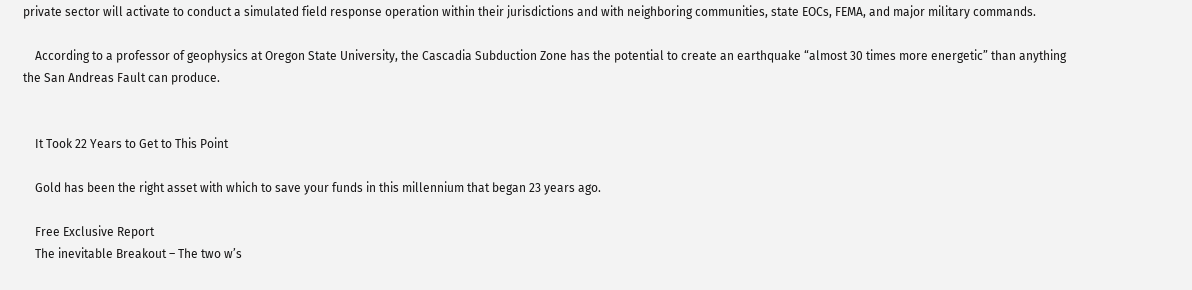private sector will activate to conduct a simulated field response operation within their jurisdictions and with neighboring communities, state EOCs, FEMA, and major military commands.

    According to a professor of geophysics at Oregon State University, the Cascadia Subduction Zone has the potential to create an earthquake “almost 30 times more energetic” than anything the San Andreas Fault can produce.


    It Took 22 Years to Get to This Point

    Gold has been the right asset with which to save your funds in this millennium that began 23 years ago.

    Free Exclusive Report
    The inevitable Breakout – The two w’s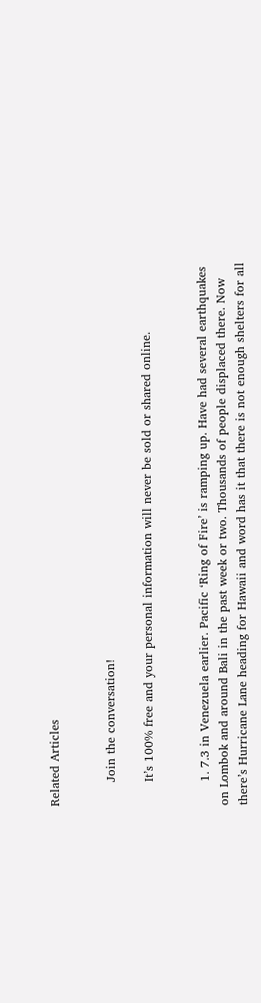Related Articles


      Join the conversation!

      It’s 100% free and your personal information will never be sold or shared online.


      1. 7.3 in Venezuela earlier. Pacific ‘Ring of Fire’ is ramping up. Have had several earthquakes on Lombok and around Bali in the past week or two. Thousands of people displaced there. Now there’s Hurricane Lane heading for Hawaii and word has it that there is not enough shelters for all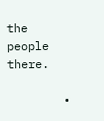the people there.

        •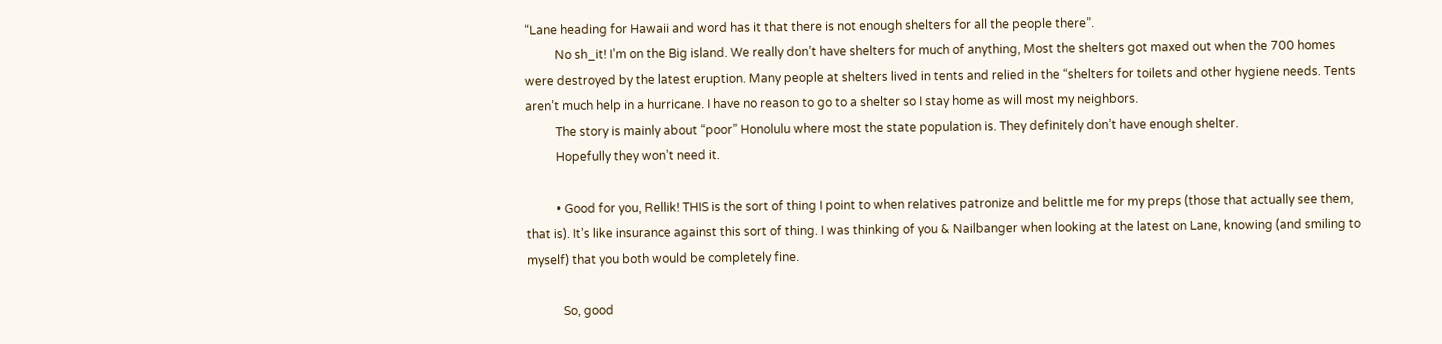“Lane heading for Hawaii and word has it that there is not enough shelters for all the people there”.
          No sh_it! I’m on the Big island. We really don’t have shelters for much of anything, Most the shelters got maxed out when the 700 homes were destroyed by the latest eruption. Many people at shelters lived in tents and relied in the “shelters for toilets and other hygiene needs. Tents aren’t much help in a hurricane. I have no reason to go to a shelter so I stay home as will most my neighbors.
          The story is mainly about “poor” Honolulu where most the state population is. They definitely don’t have enough shelter.
          Hopefully they won’t need it.

          • Good for you, Rellik! THIS is the sort of thing I point to when relatives patronize and belittle me for my preps (those that actually see them, that is). It’s like insurance against this sort of thing. I was thinking of you & Nailbanger when looking at the latest on Lane, knowing (and smiling to myself) that you both would be completely fine.

            So, good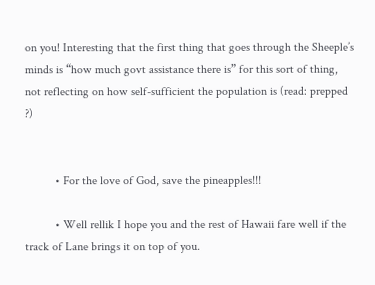on you! Interesting that the first thing that goes through the Sheeple’s minds is “how much govt assistance there is” for this sort of thing, not reflecting on how self-sufficient the population is (read: prepped ?)


          • For the love of God, save the pineapples!!!

          • Well rellik I hope you and the rest of Hawaii fare well if the track of Lane brings it on top of you.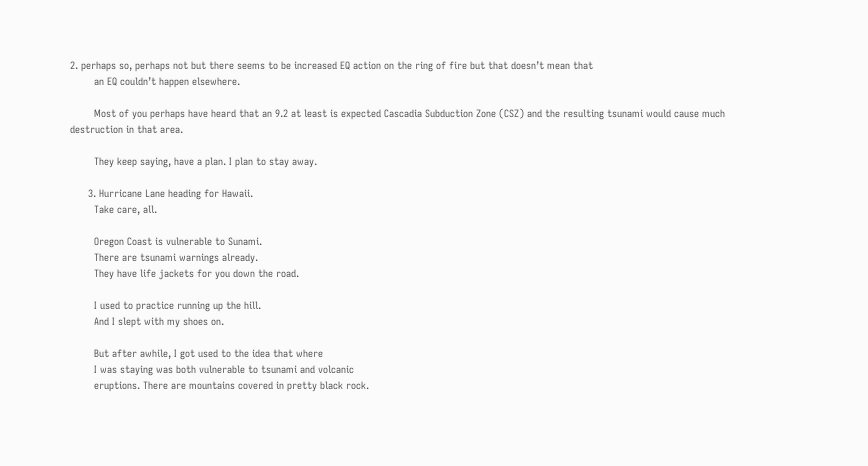2. perhaps so, perhaps not but there seems to be increased EQ action on the ring of fire but that doesn’t mean that
        an EQ couldn’t happen elsewhere.

        Most of you perhaps have heard that an 9.2 at least is expected Cascadia Subduction Zone (CSZ) and the resulting tsunami would cause much destruction in that area.

        They keep saying, have a plan. I plan to stay away.

      3. Hurricane Lane heading for Hawaii.
        Take care, all.

        Oregon Coast is vulnerable to Sunami.
        There are tsunami warnings already.
        They have life jackets for you down the road.

        I used to practice running up the hill.
        And I slept with my shoes on.

        But after awhile, I got used to the idea that where
        I was staying was both vulnerable to tsunami and volcanic
        eruptions. There are mountains covered in pretty black rock.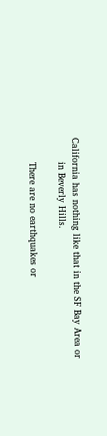California has nothing like that in the SF Bay Area or
        in Beverly Hills.

        There are no earthquakes or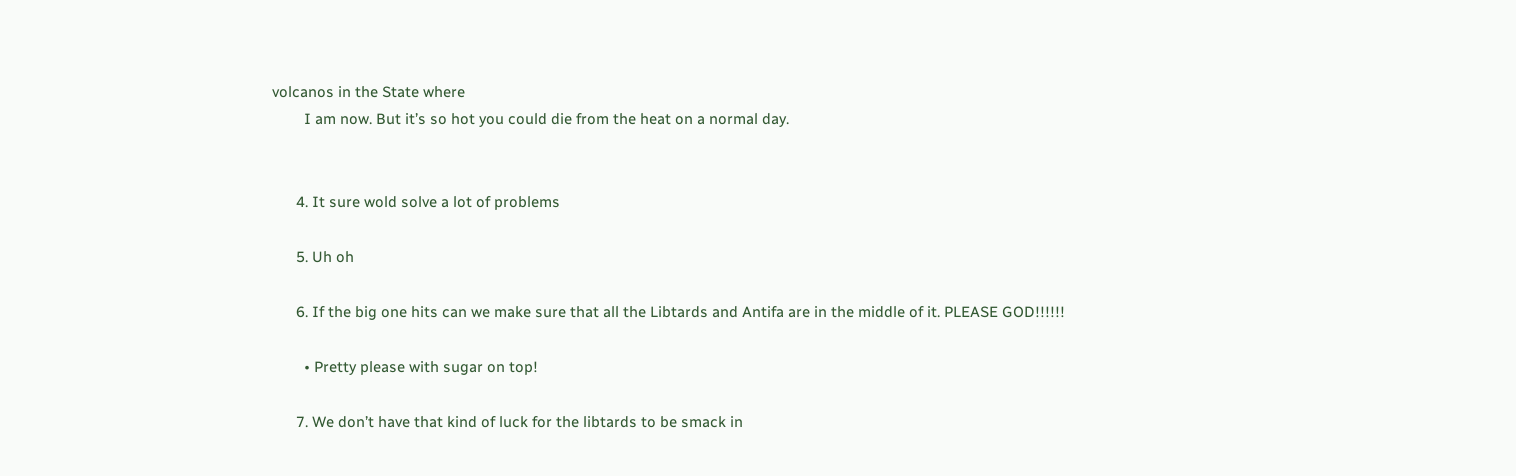volcanos in the State where
        I am now. But it’s so hot you could die from the heat on a normal day.


      4. It sure wold solve a lot of problems

      5. Uh oh

      6. If the big one hits can we make sure that all the Libtards and Antifa are in the middle of it. PLEASE GOD!!!!!!

        • Pretty please with sugar on top!

      7. We don’t have that kind of luck for the libtards to be smack in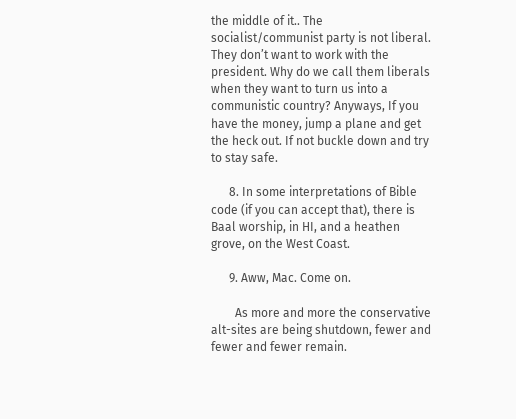the middle of it.. The socialist/communist party is not liberal. They don’t want to work with the president. Why do we call them liberals when they want to turn us into a communistic country? Anyways, If you have the money, jump a plane and get the heck out. If not buckle down and try to stay safe.

      8. In some interpretations of Bible code (if you can accept that), there is Baal worship, in HI, and a heathen grove, on the West Coast.

      9. Aww, Mac. Come on.

        As more and more the conservative alt-sites are being shutdown, fewer and fewer and fewer remain.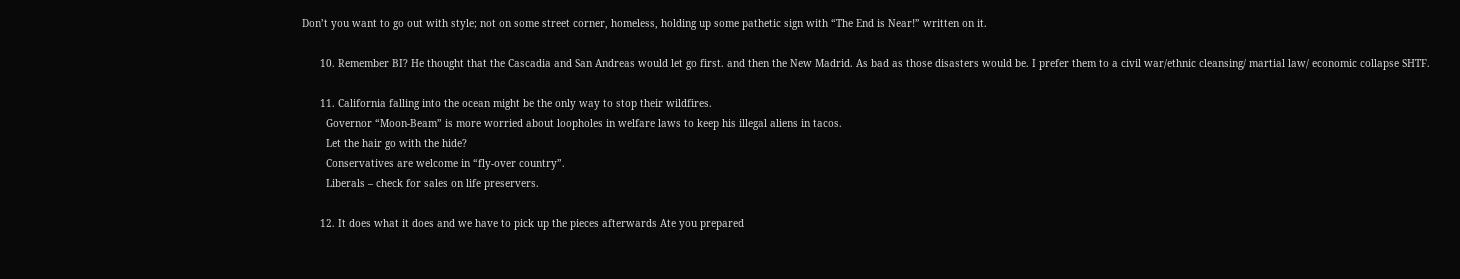Don’t you want to go out with style; not on some street corner, homeless, holding up some pathetic sign with “The End is Near!” written on it.

      10. Remember BI? He thought that the Cascadia and San Andreas would let go first. and then the New Madrid. As bad as those disasters would be. I prefer them to a civil war/ethnic cleansing/ martial law/ economic collapse SHTF.

      11. California falling into the ocean might be the only way to stop their wildfires.
        Governor “Moon-Beam” is more worried about loopholes in welfare laws to keep his illegal aliens in tacos.
        Let the hair go with the hide?
        Conservatives are welcome in “fly-over country”.
        Liberals – check for sales on life preservers.

      12. It does what it does and we have to pick up the pieces afterwards Ate you prepared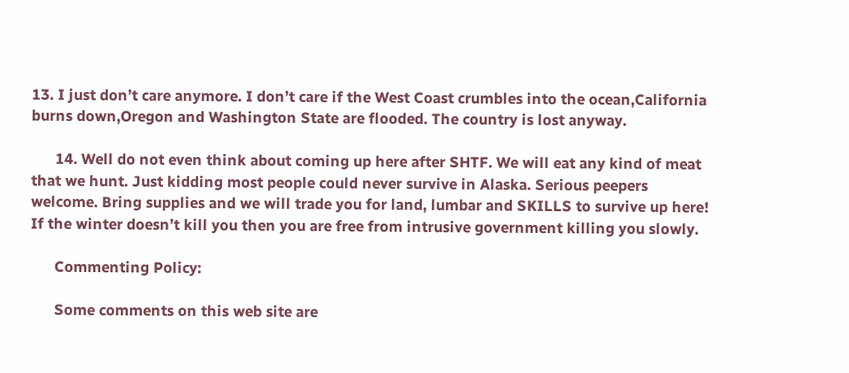13. I just don’t care anymore. I don’t care if the West Coast crumbles into the ocean,California burns down,Oregon and Washington State are flooded. The country is lost anyway.

      14. Well do not even think about coming up here after SHTF. We will eat any kind of meat that we hunt. Just kidding most people could never survive in Alaska. Serious peepers welcome. Bring supplies and we will trade you for land, lumbar and SKILLS to survive up here! If the winter doesn’t kill you then you are free from intrusive government killing you slowly.

      Commenting Policy:

      Some comments on this web site are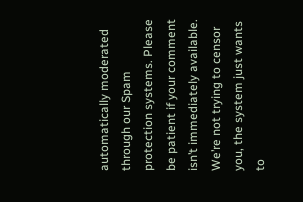automatically moderated through our Spam protection systems. Please be patient if your comment isn’t immediately available. We’re not trying to censor you, the system just wants to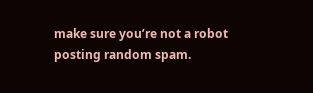make sure you’re not a robot posting random spam.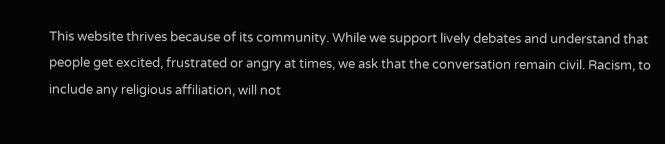This website thrives because of its community. While we support lively debates and understand that people get excited, frustrated or angry at times, we ask that the conversation remain civil. Racism, to include any religious affiliation, will not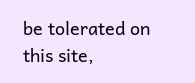be tolerated on this site,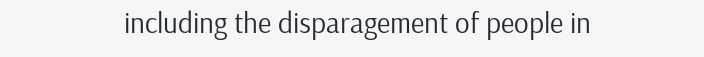including the disparagement of people in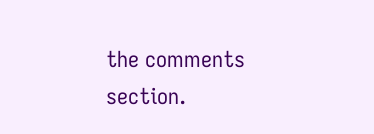the comments section.